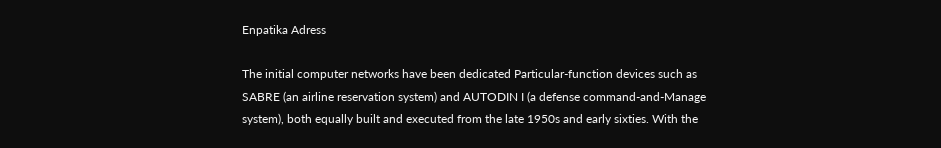Enpatika Adress

The initial computer networks have been dedicated Particular-function devices such as SABRE (an airline reservation system) and AUTODIN I (a defense command-and-Manage system), both equally built and executed from the late 1950s and early sixties. With the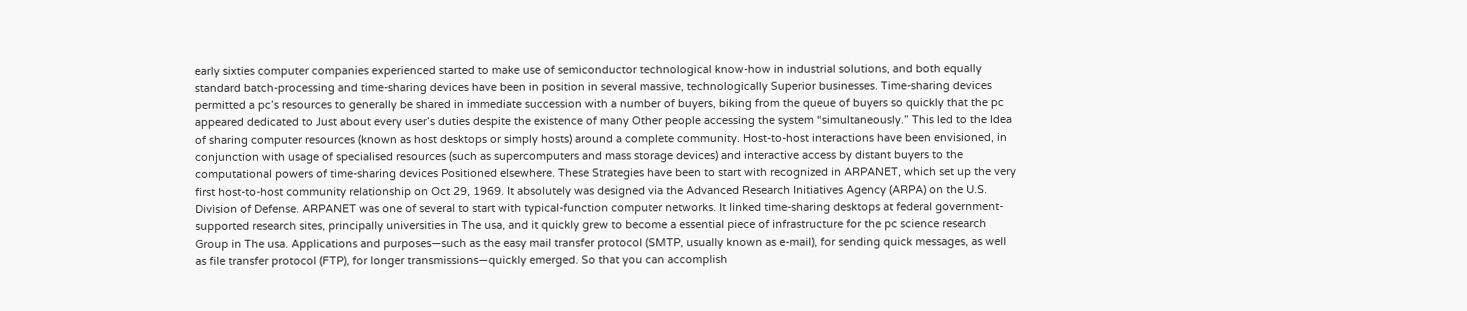early sixties computer companies experienced started to make use of semiconductor technological know-how in industrial solutions, and both equally standard batch-processing and time-sharing devices have been in position in several massive, technologically Superior businesses. Time-sharing devices permitted a pc’s resources to generally be shared in immediate succession with a number of buyers, biking from the queue of buyers so quickly that the pc appeared dedicated to Just about every user’s duties despite the existence of many Other people accessing the system “simultaneously.” This led to the Idea of sharing computer resources (known as host desktops or simply hosts) around a complete community. Host-to-host interactions have been envisioned, in conjunction with usage of specialised resources (such as supercomputers and mass storage devices) and interactive access by distant buyers to the computational powers of time-sharing devices Positioned elsewhere. These Strategies have been to start with recognized in ARPANET, which set up the very first host-to-host community relationship on Oct 29, 1969. It absolutely was designed via the Advanced Research Initiatives Agency (ARPA) on the U.S. Division of Defense. ARPANET was one of several to start with typical-function computer networks. It linked time-sharing desktops at federal government-supported research sites, principally universities in The usa, and it quickly grew to become a essential piece of infrastructure for the pc science research Group in The usa. Applications and purposes—such as the easy mail transfer protocol (SMTP, usually known as e-mail), for sending quick messages, as well as file transfer protocol (FTP), for longer transmissions—quickly emerged. So that you can accomplish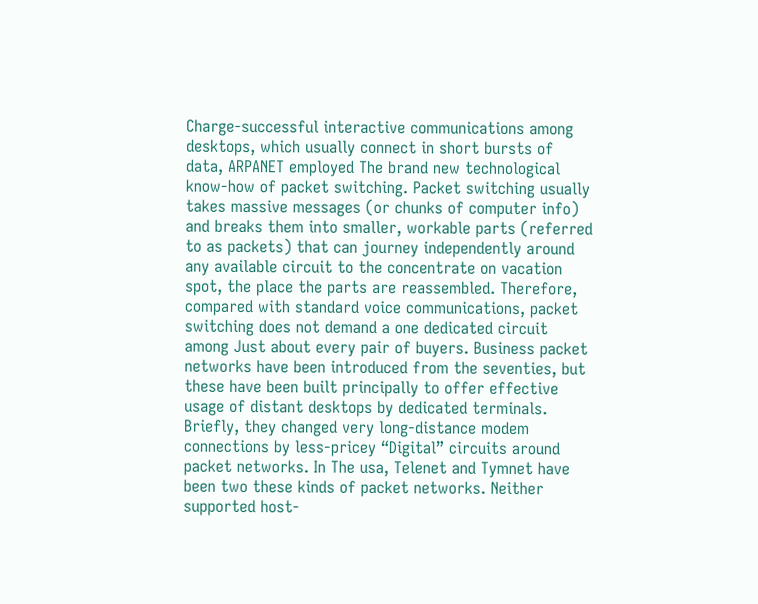Charge-successful interactive communications among desktops, which usually connect in short bursts of data, ARPANET employed The brand new technological know-how of packet switching. Packet switching usually takes massive messages (or chunks of computer info) and breaks them into smaller, workable parts (referred to as packets) that can journey independently around any available circuit to the concentrate on vacation spot, the place the parts are reassembled. Therefore, compared with standard voice communications, packet switching does not demand a one dedicated circuit among Just about every pair of buyers. Business packet networks have been introduced from the seventies, but these have been built principally to offer effective usage of distant desktops by dedicated terminals. Briefly, they changed very long-distance modem connections by less-pricey “Digital” circuits around packet networks. In The usa, Telenet and Tymnet have been two these kinds of packet networks. Neither supported host-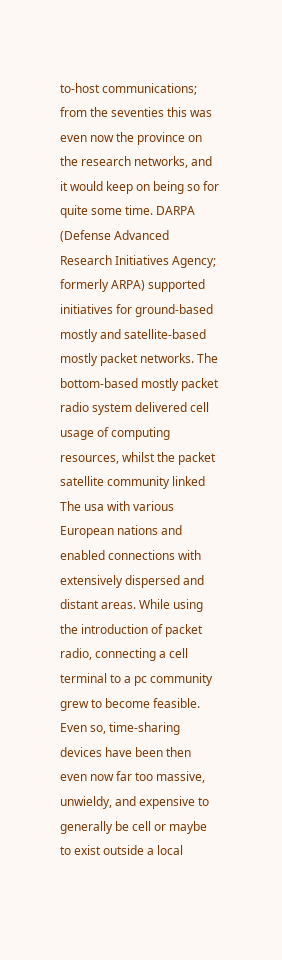to-host communications; from the seventies this was even now the province on the research networks, and it would keep on being so for quite some time. DARPA (Defense Advanced Research Initiatives Agency; formerly ARPA) supported initiatives for ground-based mostly and satellite-based mostly packet networks. The bottom-based mostly packet radio system delivered cell usage of computing resources, whilst the packet satellite community linked The usa with various European nations and enabled connections with extensively dispersed and distant areas. While using the introduction of packet radio, connecting a cell terminal to a pc community grew to become feasible. Even so, time-sharing devices have been then even now far too massive, unwieldy, and expensive to generally be cell or maybe to exist outside a local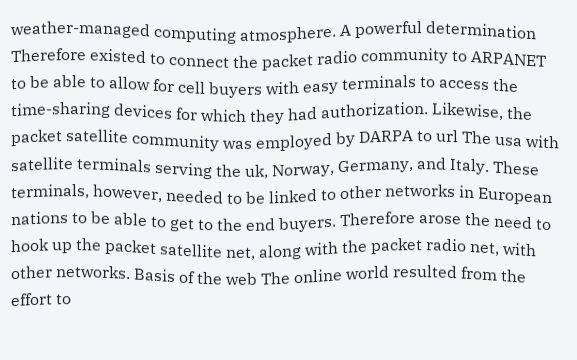weather-managed computing atmosphere. A powerful determination Therefore existed to connect the packet radio community to ARPANET to be able to allow for cell buyers with easy terminals to access the time-sharing devices for which they had authorization. Likewise, the packet satellite community was employed by DARPA to url The usa with satellite terminals serving the uk, Norway, Germany, and Italy. These terminals, however, needed to be linked to other networks in European nations to be able to get to the end buyers. Therefore arose the need to hook up the packet satellite net, along with the packet radio net, with other networks. Basis of the web The online world resulted from the effort to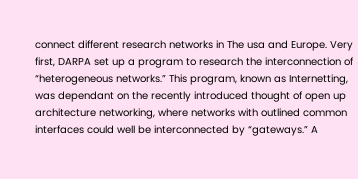connect different research networks in The usa and Europe. Very first, DARPA set up a program to research the interconnection of “heterogeneous networks.” This program, known as Internetting, was dependant on the recently introduced thought of open up architecture networking, where networks with outlined common interfaces could well be interconnected by “gateways.” A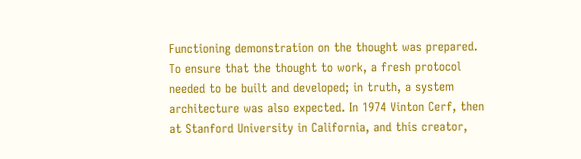Functioning demonstration on the thought was prepared. To ensure that the thought to work, a fresh protocol needed to be built and developed; in truth, a system architecture was also expected. In 1974 Vinton Cerf, then at Stanford University in California, and this creator,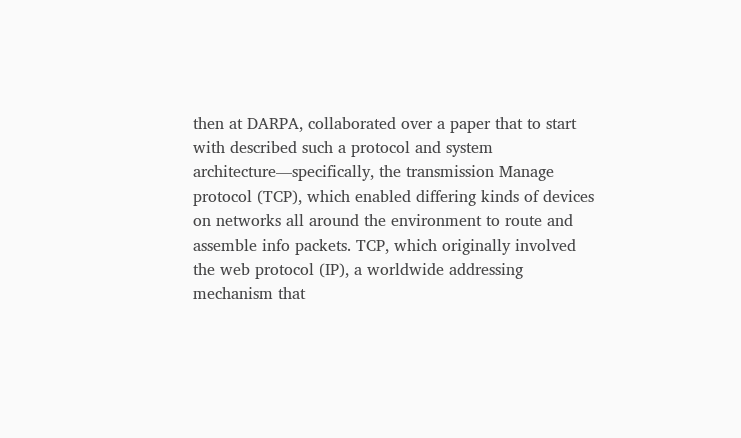then at DARPA, collaborated over a paper that to start with described such a protocol and system architecture—specifically, the transmission Manage protocol (TCP), which enabled differing kinds of devices on networks all around the environment to route and assemble info packets. TCP, which originally involved the web protocol (IP), a worldwide addressing mechanism that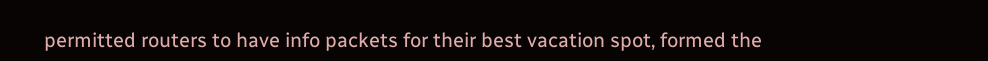permitted routers to have info packets for their best vacation spot, formed the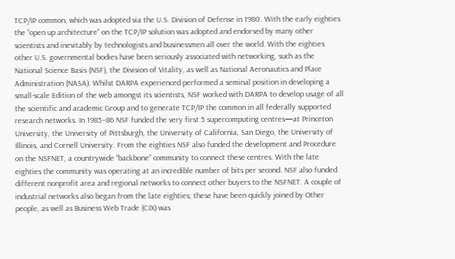TCP/IP common, which was adopted via the U.S. Division of Defense in 1980. With the early eighties the “open up architecture” on the TCP/IP solution was adopted and endorsed by many other scientists and inevitably by technologists and businessmen all over the world. With the eighties other U.S. governmental bodies have been seriously associated with networking, such as the National Science Basis (NSF), the Division of Vitality, as well as National Aeronautics and Place Administration (NASA). Whilst DARPA experienced performed a seminal position in developing a small-scale Edition of the web amongst its scientists, NSF worked with DARPA to develop usage of all the scientific and academic Group and to generate TCP/IP the common in all federally supported research networks. In 1985–86 NSF funded the very first 5 supercomputing centres—at Princeton University, the University of Pittsburgh, the University of California, San Diego, the University of Illinois, and Cornell University. From the eighties NSF also funded the development and Procedure on the NSFNET, a countrywide “backbone” community to connect these centres. With the late eighties the community was operating at an incredible number of bits per second. NSF also funded different nonprofit area and regional networks to connect other buyers to the NSFNET. A couple of industrial networks also began from the late eighties; these have been quickly joined by Other people, as well as Business Web Trade (CIX) was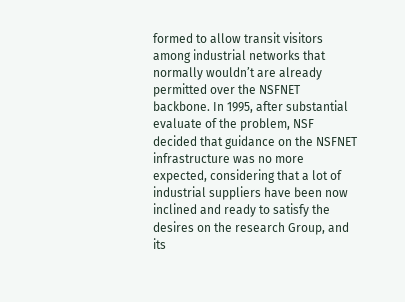formed to allow transit visitors among industrial networks that normally wouldn’t are already permitted over the NSFNET backbone. In 1995, after substantial evaluate of the problem, NSF decided that guidance on the NSFNET infrastructure was no more expected, considering that a lot of industrial suppliers have been now inclined and ready to satisfy the desires on the research Group, and its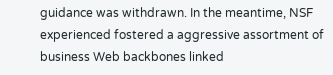guidance was withdrawn. In the meantime, NSF experienced fostered a aggressive assortment of business Web backbones linked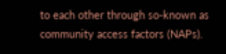to each other through so-known as community access factors (NAPs).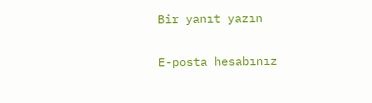Bir yanıt yazın

E-posta hesabınız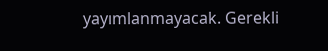yayımlanmayacak. Gerekli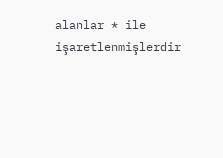alanlar * ile işaretlenmişlerdir